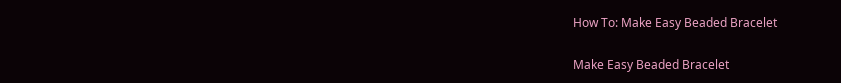How To: Make Easy Beaded Bracelet

Make Easy Beaded Bracelet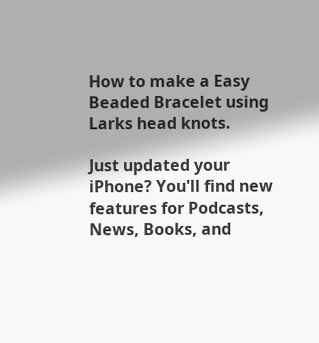How to make a Easy Beaded Bracelet using Larks head knots.

Just updated your iPhone? You'll find new features for Podcasts, News, Books, and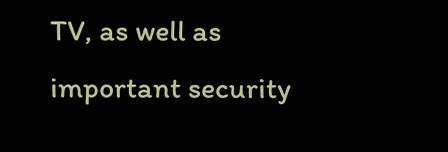TV, as well as important security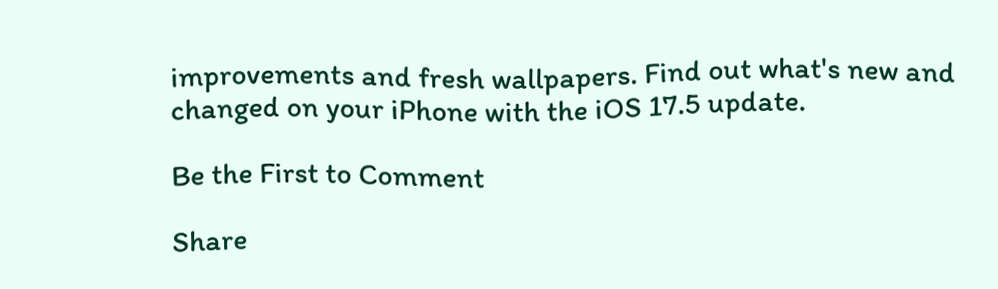improvements and fresh wallpapers. Find out what's new and changed on your iPhone with the iOS 17.5 update.

Be the First to Comment

Share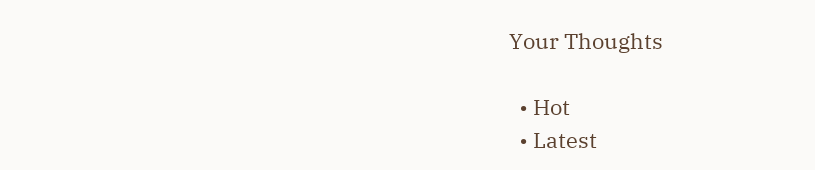Your Thoughts

  • Hot
  • Latest